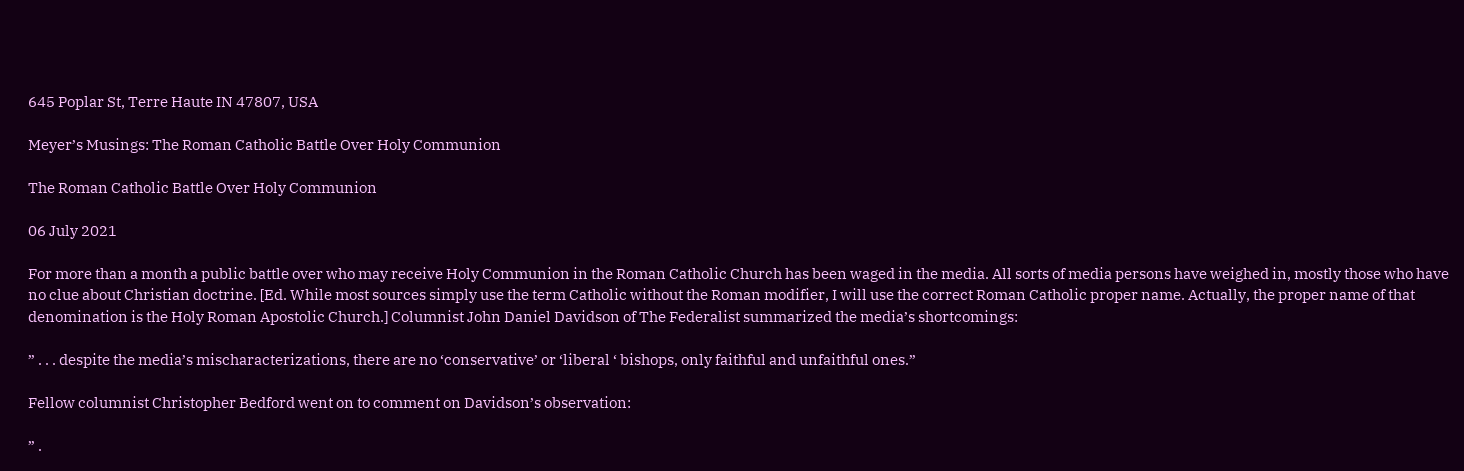645 Poplar St, Terre Haute IN 47807, USA

Meyer’s Musings: The Roman Catholic Battle Over Holy Communion

The Roman Catholic Battle Over Holy Communion

06 July 2021

For more than a month a public battle over who may receive Holy Communion in the Roman Catholic Church has been waged in the media. All sorts of media persons have weighed in, mostly those who have no clue about Christian doctrine. [Ed. While most sources simply use the term Catholic without the Roman modifier, I will use the correct Roman Catholic proper name. Actually, the proper name of that denomination is the Holy Roman Apostolic Church.] Columnist John Daniel Davidson of The Federalist summarized the media’s shortcomings:

” . . . despite the media’s mischaracterizations, there are no ‘conservative’ or ‘liberal ‘ bishops, only faithful and unfaithful ones.”

Fellow columnist Christopher Bedford went on to comment on Davidson’s observation:

” .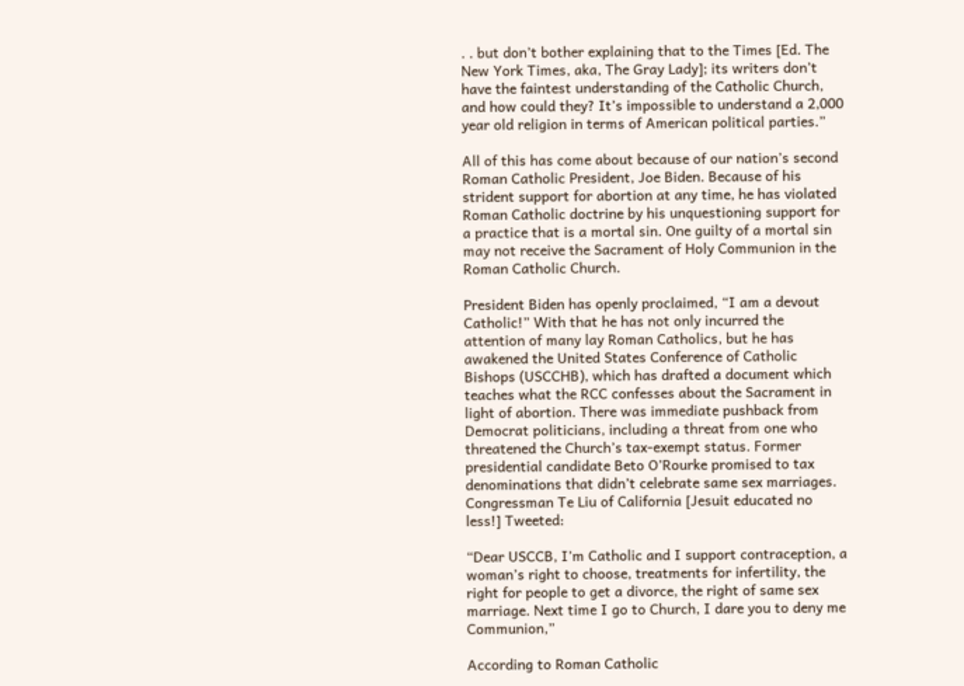. . but don’t bother explaining that to the Times [Ed. The New York Times, aka, The Gray Lady]; its writers don’t have the faintest understanding of the Catholic Church, and how could they? It’s impossible to understand a 2,000 year old religion in terms of American political parties.”

All of this has come about because of our nation’s second Roman Catholic President, Joe Biden. Because of his strident support for abortion at any time, he has violated Roman Catholic doctrine by his unquestioning support for a practice that is a mortal sin. One guilty of a mortal sin may not receive the Sacrament of Holy Communion in the Roman Catholic Church.

President Biden has openly proclaimed, “I am a devout Catholic!” With that he has not only incurred the attention of many lay Roman Catholics, but he has awakened the United States Conference of Catholic Bishops (USCCHB), which has drafted a document which teaches what the RCC confesses about the Sacrament in light of abortion. There was immediate pushback from Democrat politicians, including a threat from one who threatened the Church’s tax-exempt status. Former presidential candidate Beto O’Rourke promised to tax denominations that didn’t celebrate same sex marriages. Congressman Te Liu of California [Jesuit educated no less!] Tweeted:

“Dear USCCB, I’m Catholic and I support contraception, a woman’s right to choose, treatments for infertility, the right for people to get a divorce, the right of same sex marriage. Next time I go to Church, I dare you to deny me Communion,”

According to Roman Catholic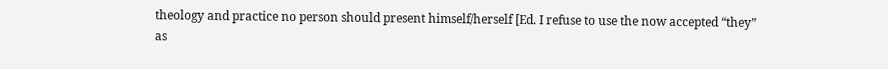theology and practice no person should present himself/herself [Ed. I refuse to use the now accepted “they” as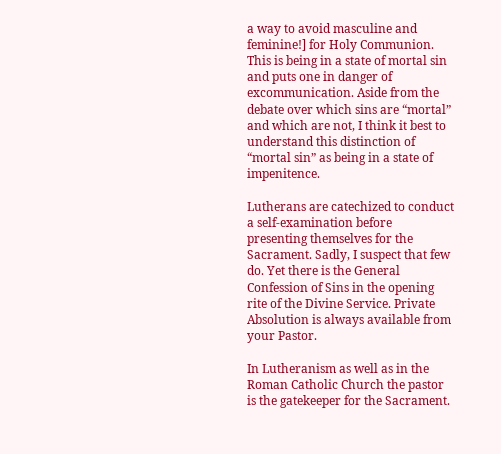a way to avoid masculine and feminine!] for Holy Communion. This is being in a state of mortal sin and puts one in danger of excommunication. Aside from the debate over which sins are “mortal” and which are not, I think it best to understand this distinction of “mortal sin” as being in a state of impenitence.

Lutherans are catechized to conduct a self-examination before presenting themselves for the Sacrament. Sadly, I suspect that few do. Yet there is the General Confession of Sins in the opening rite of the Divine Service. Private Absolution is always available from your Pastor.

In Lutheranism as well as in the Roman Catholic Church the pastor is the gatekeeper for the Sacrament.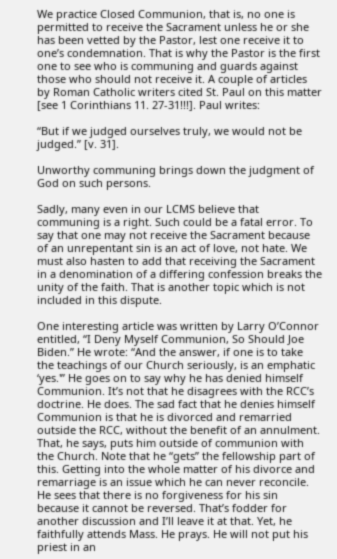We practice Closed Communion, that is, no one is permitted to receive the Sacrament unless he or she has been vetted by the Pastor, lest one receive it to one’s condemnation. That is why the Pastor is the first one to see who is communing and guards against those who should not receive it. A couple of articles by Roman Catholic writers cited St. Paul on this matter [see 1 Corinthians 11. 27-31!!!]. Paul writes:

“But if we judged ourselves truly, we would not be judged.” [v. 31].

Unworthy communing brings down the judgment of God on such persons.

Sadly, many even in our LCMS believe that communing is a right. Such could be a fatal error. To say that one may not receive the Sacrament because of an unrepentant sin is an act of love, not hate. We must also hasten to add that receiving the Sacrament in a denomination of a differing confession breaks the unity of the faith. That is another topic which is not included in this dispute.

One interesting article was written by Larry O’Connor entitled, “I Deny Myself Communion, So Should Joe Biden.” He wrote: “And the answer, if one is to take the teachings of our Church seriously, is an emphatic ‘yes.'” He goes on to say why he has denied himself Communion. It’s not that he disagrees with the RCC’s doctrine. He does. The sad fact that he denies himself Communion is that he is divorced and remarried outside the RCC, without the benefit of an annulment. That, he says, puts him outside of communion with the Church. Note that he “gets” the fellowship part of this. Getting into the whole matter of his divorce and remarriage is an issue which he can never reconcile. He sees that there is no forgiveness for his sin because it cannot be reversed. That’s fodder for another discussion and I’ll leave it at that. Yet, he faithfully attends Mass. He prays. He will not put his priest in an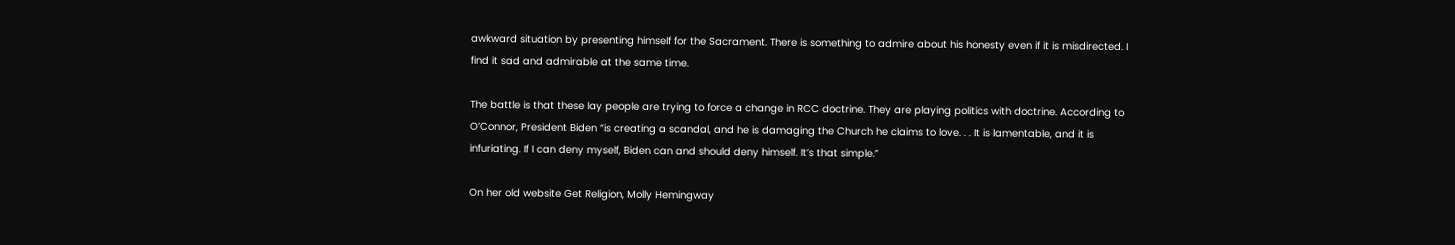awkward situation by presenting himself for the Sacrament. There is something to admire about his honesty even if it is misdirected. I find it sad and admirable at the same time.

The battle is that these lay people are trying to force a change in RCC doctrine. They are playing politics with doctrine. According to O’Connor, President Biden “is creating a scandal, and he is damaging the Church he claims to love. . . It is lamentable, and it is infuriating. If I can deny myself, Biden can and should deny himself. It’s that simple.”

On her old website Get Religion, Molly Hemingway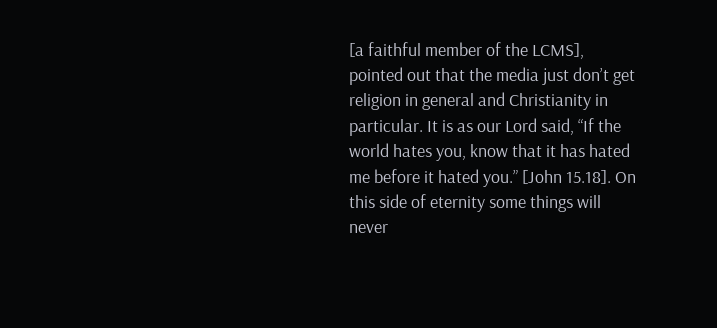[a faithful member of the LCMS], pointed out that the media just don’t get religion in general and Christianity in particular. It is as our Lord said, “If the world hates you, know that it has hated me before it hated you.” [John 15.18]. On this side of eternity some things will never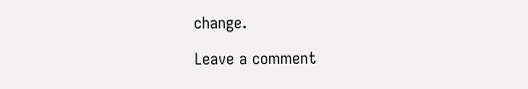change.

Leave a comment